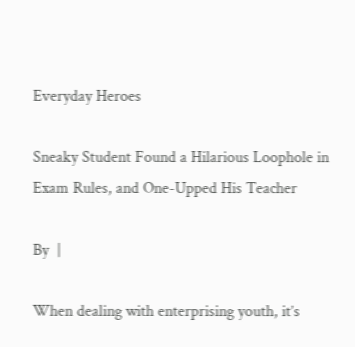Everyday Heroes

Sneaky Student Found a Hilarious Loophole in Exam Rules, and One-Upped His Teacher

By  |

When dealing with enterprising youth, it’s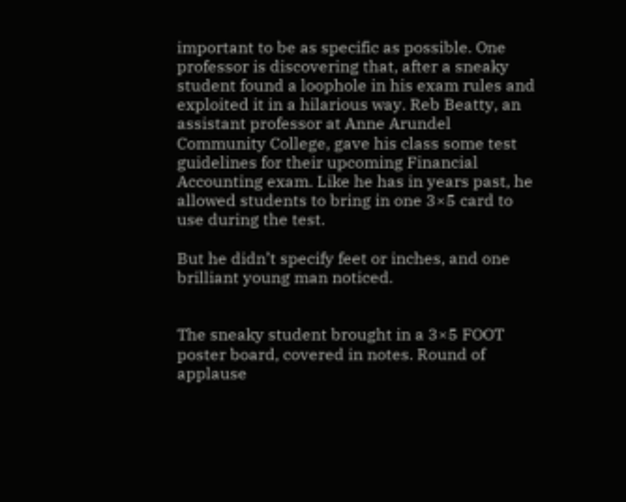important to be as specific as possible. One professor is discovering that, after a sneaky student found a loophole in his exam rules and exploited it in a hilarious way. Reb Beatty, an assistant professor at Anne Arundel Community College, gave his class some test guidelines for their upcoming Financial Accounting exam. Like he has in years past, he allowed students to bring in one 3×5 card to use during the test.

But he didn’t specify feet or inches, and one brilliant young man noticed.


The sneaky student brought in a 3×5 FOOT poster board, covered in notes. Round of applause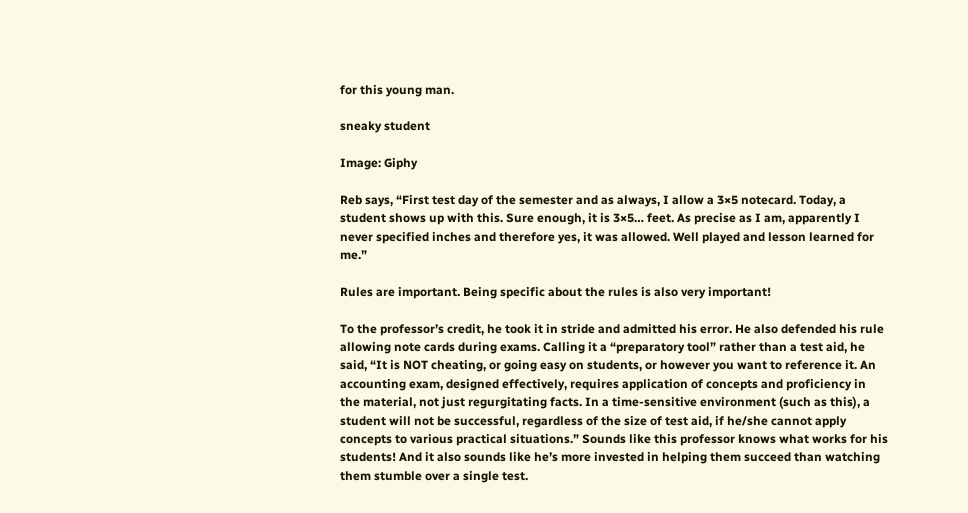for this young man.

sneaky student

Image: Giphy

Reb says, “First test day of the semester and as always, I allow a 3×5 notecard. Today, a student shows up with this. Sure enough, it is 3×5… feet. As precise as I am, apparently I never specified inches and therefore yes, it was allowed. Well played and lesson learned for me.”

Rules are important. Being specific about the rules is also very important!

To the professor’s credit, he took it in stride and admitted his error. He also defended his rule allowing note cards during exams. Calling it a “preparatory tool” rather than a test aid, he said, “It is NOT cheating, or going easy on students, or however you want to reference it. An accounting exam, designed effectively, requires application of concepts and proficiency in the material, not just regurgitating facts. In a time-sensitive environment (such as this), a student will not be successful, regardless of the size of test aid, if he/she cannot apply concepts to various practical situations.” Sounds like this professor knows what works for his students! And it also sounds like he’s more invested in helping them succeed than watching them stumble over a single test.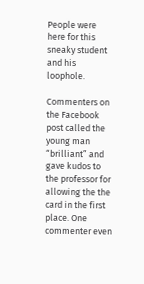People were here for this sneaky student and his loophole.

Commenters on the Facebook post called the young man “brilliant” and gave kudos to the professor for allowing the the card in the first place. One commenter even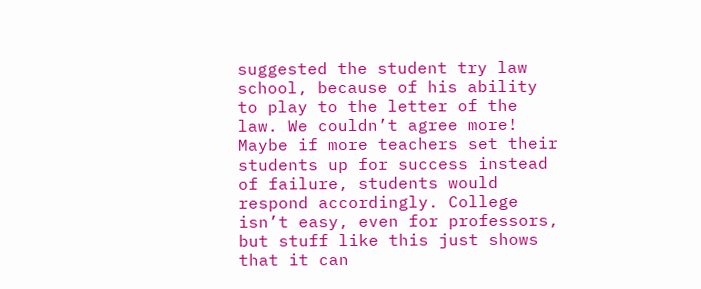suggested the student try law school, because of his ability to play to the letter of the law. We couldn’t agree more! Maybe if more teachers set their students up for success instead of failure, students would respond accordingly. College isn’t easy, even for professors, but stuff like this just shows that it can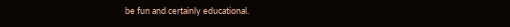be fun and certainly educational.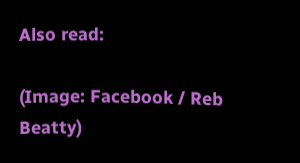Also read:

(Image: Facebook / Reb Beatty)